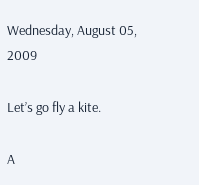Wednesday, August 05, 2009

Let’s go fly a kite.

A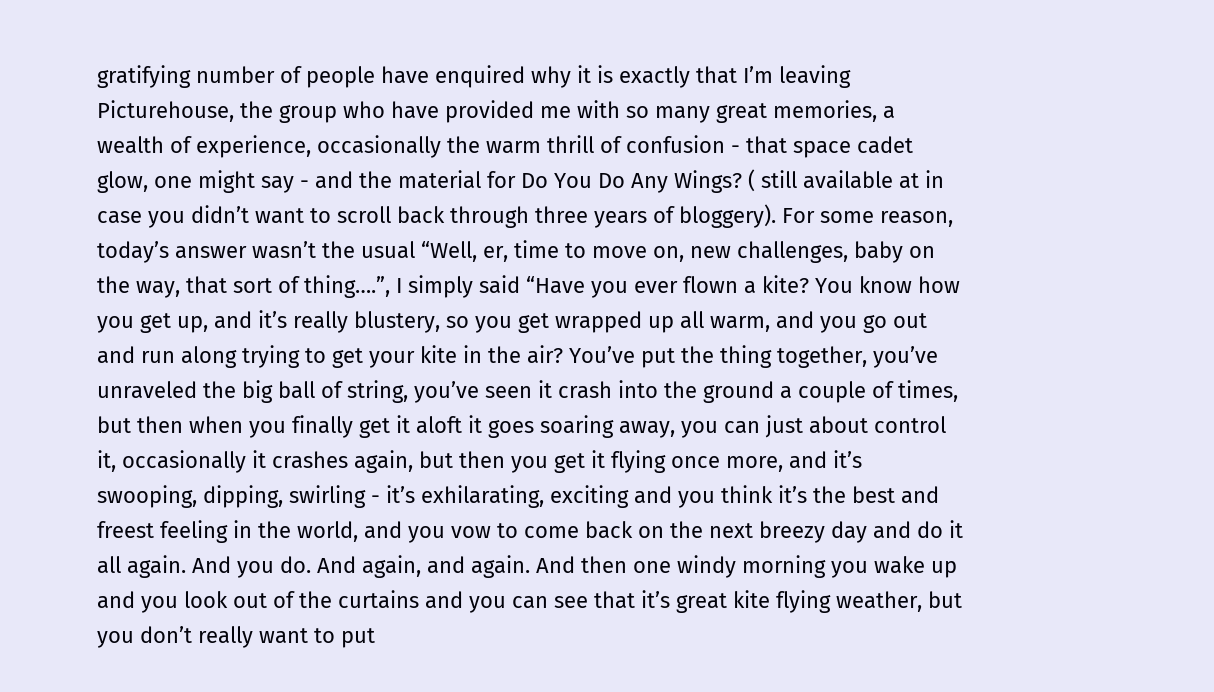gratifying number of people have enquired why it is exactly that I’m leaving Picturehouse, the group who have provided me with so many great memories, a wealth of experience, occasionally the warm thrill of confusion - that space cadet glow, one might say - and the material for Do You Do Any Wings? ( still available at in case you didn’t want to scroll back through three years of bloggery). For some reason, today’s answer wasn’t the usual “Well, er, time to move on, new challenges, baby on the way, that sort of thing….”, I simply said “Have you ever flown a kite? You know how you get up, and it’s really blustery, so you get wrapped up all warm, and you go out and run along trying to get your kite in the air? You’ve put the thing together, you’ve unraveled the big ball of string, you’ve seen it crash into the ground a couple of times, but then when you finally get it aloft it goes soaring away, you can just about control it, occasionally it crashes again, but then you get it flying once more, and it’s swooping, dipping, swirling - it’s exhilarating, exciting and you think it’s the best and freest feeling in the world, and you vow to come back on the next breezy day and do it all again. And you do. And again, and again. And then one windy morning you wake up and you look out of the curtains and you can see that it’s great kite flying weather, but you don’t really want to put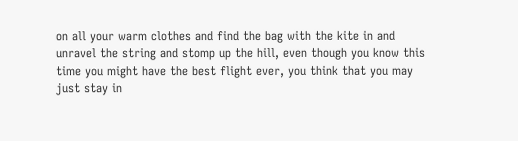on all your warm clothes and find the bag with the kite in and unravel the string and stomp up the hill, even though you know this time you might have the best flight ever, you think that you may just stay in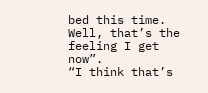bed this time. Well, that’s the feeling I get now”.
“I think that’s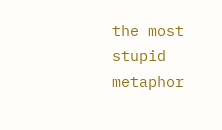the most stupid metaphor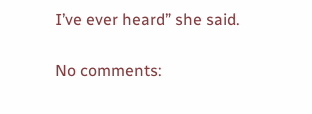I’ve ever heard” she said.

No comments: